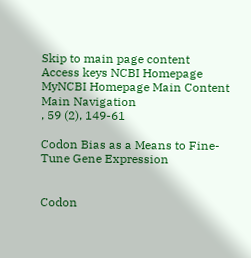Skip to main page content
Access keys NCBI Homepage MyNCBI Homepage Main Content Main Navigation
, 59 (2), 149-61

Codon Bias as a Means to Fine-Tune Gene Expression


Codon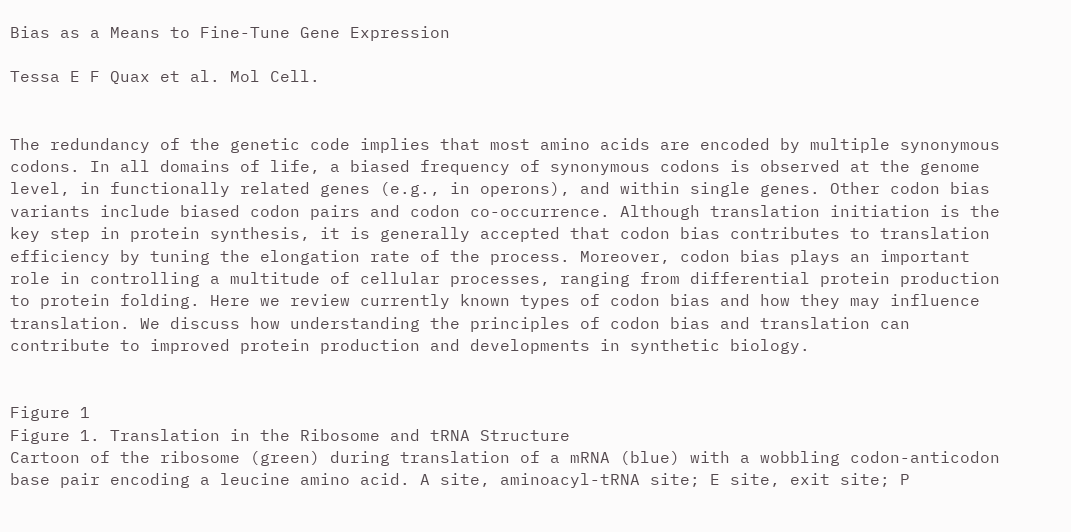Bias as a Means to Fine-Tune Gene Expression

Tessa E F Quax et al. Mol Cell.


The redundancy of the genetic code implies that most amino acids are encoded by multiple synonymous codons. In all domains of life, a biased frequency of synonymous codons is observed at the genome level, in functionally related genes (e.g., in operons), and within single genes. Other codon bias variants include biased codon pairs and codon co-occurrence. Although translation initiation is the key step in protein synthesis, it is generally accepted that codon bias contributes to translation efficiency by tuning the elongation rate of the process. Moreover, codon bias plays an important role in controlling a multitude of cellular processes, ranging from differential protein production to protein folding. Here we review currently known types of codon bias and how they may influence translation. We discuss how understanding the principles of codon bias and translation can contribute to improved protein production and developments in synthetic biology.


Figure 1
Figure 1. Translation in the Ribosome and tRNA Structure
Cartoon of the ribosome (green) during translation of a mRNA (blue) with a wobbling codon-anticodon base pair encoding a leucine amino acid. A site, aminoacyl-tRNA site; E site, exit site; P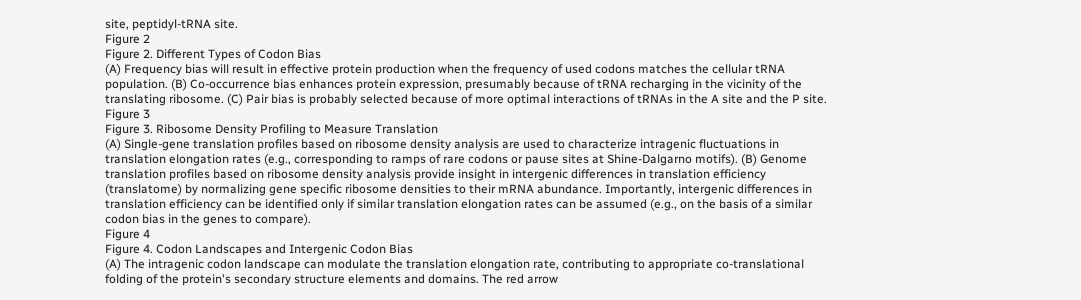site, peptidyl-tRNA site.
Figure 2
Figure 2. Different Types of Codon Bias
(A) Frequency bias will result in effective protein production when the frequency of used codons matches the cellular tRNA population. (B) Co-occurrence bias enhances protein expression, presumably because of tRNA recharging in the vicinity of the translating ribosome. (C) Pair bias is probably selected because of more optimal interactions of tRNAs in the A site and the P site.
Figure 3
Figure 3. Ribosome Density Profiling to Measure Translation
(A) Single-gene translation profiles based on ribosome density analysis are used to characterize intragenic fluctuations in translation elongation rates (e.g., corresponding to ramps of rare codons or pause sites at Shine-Dalgarno motifs). (B) Genome translation profiles based on ribosome density analysis provide insight in intergenic differences in translation efficiency (translatome) by normalizing gene specific ribosome densities to their mRNA abundance. Importantly, intergenic differences in translation efficiency can be identified only if similar translation elongation rates can be assumed (e.g., on the basis of a similar codon bias in the genes to compare).
Figure 4
Figure 4. Codon Landscapes and Intergenic Codon Bias
(A) The intragenic codon landscape can modulate the translation elongation rate, contributing to appropriate co-translational folding of the protein's secondary structure elements and domains. The red arrow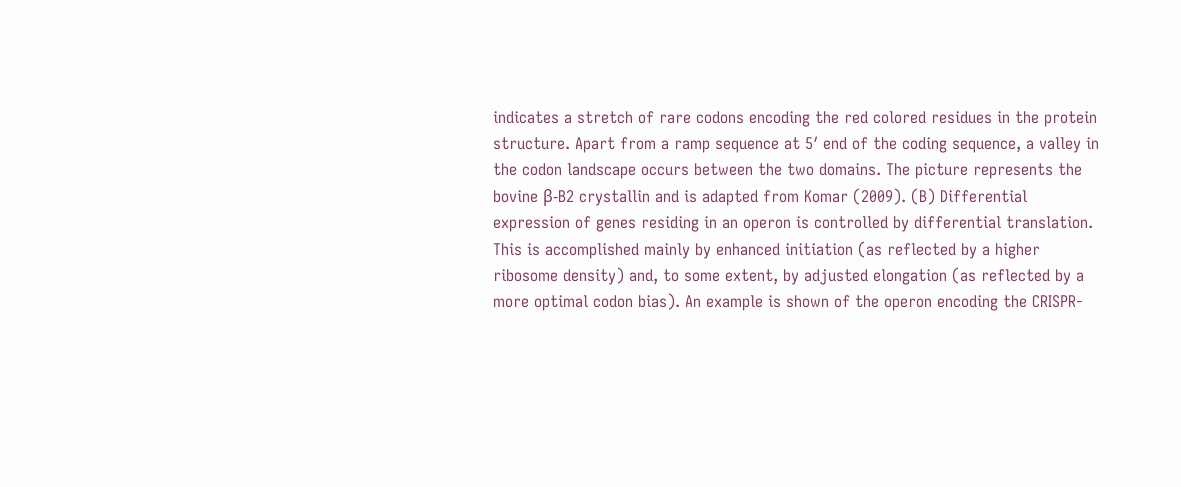indicates a stretch of rare codons encoding the red colored residues in the protein structure. Apart from a ramp sequence at 5′ end of the coding sequence, a valley in the codon landscape occurs between the two domains. The picture represents the bovine β-B2 crystallin and is adapted from Komar (2009). (B) Differential expression of genes residing in an operon is controlled by differential translation. This is accomplished mainly by enhanced initiation (as reflected by a higher ribosome density) and, to some extent, by adjusted elongation (as reflected by a more optimal codon bias). An example is shown of the operon encoding the CRISPR-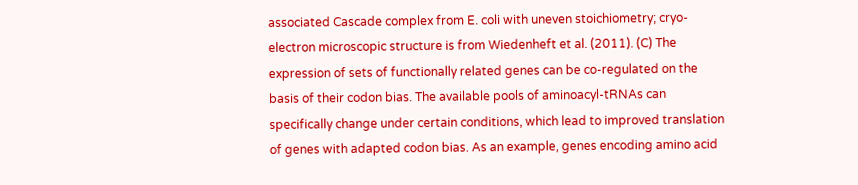associated Cascade complex from E. coli with uneven stoichiometry; cryo-electron microscopic structure is from Wiedenheft et al. (2011). (C) The expression of sets of functionally related genes can be co-regulated on the basis of their codon bias. The available pools of aminoacyl-tRNAs can specifically change under certain conditions, which lead to improved translation of genes with adapted codon bias. As an example, genes encoding amino acid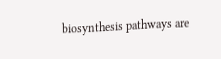biosynthesis pathways are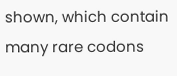shown, which contain many rare codons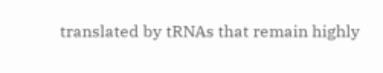translated by tRNAs that remain highly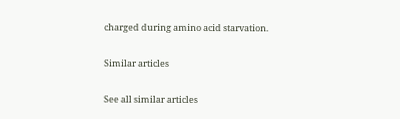charged during amino acid starvation.

Similar articles

See all similar articles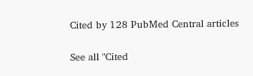Cited by 128 PubMed Central articles

See all "Cited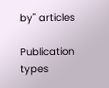by" articles

Publication types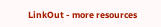LinkOut - more resources